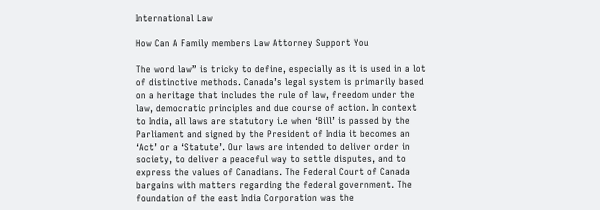International Law

How Can A Family members Law Attorney Support You

The word law” is tricky to define, especially as it is used in a lot of distinctive methods. Canada’s legal system is primarily based on a heritage that includes the rule of law, freedom under the law, democratic principles and due course of action. In context to India, all laws are statutory i.e when ‘Bill’ is passed by the Parliament and signed by the President of India it becomes an ‘Act’ or a ‘Statute’. Our laws are intended to deliver order in society, to deliver a peaceful way to settle disputes, and to express the values of Canadians. The Federal Court of Canada bargains with matters regarding the federal government. The foundation of the east India Corporation was the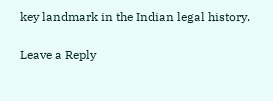key landmark in the Indian legal history.

Leave a Reply